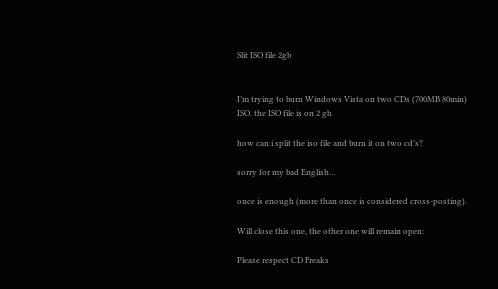Slit ISO file 2gb


I’m trying to burn Windows Vista on two CDs (700MB 80min) ISO. the ISO file is on 2 gb.

how can i split the iso file and burn it on two cd’s?

sorry for my bad English…

once is enough (more than once is considered cross-posting).

Will close this one, the other one will remain open:

Please respect CD Freaks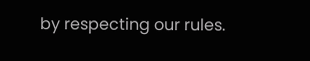by respecting our rules.